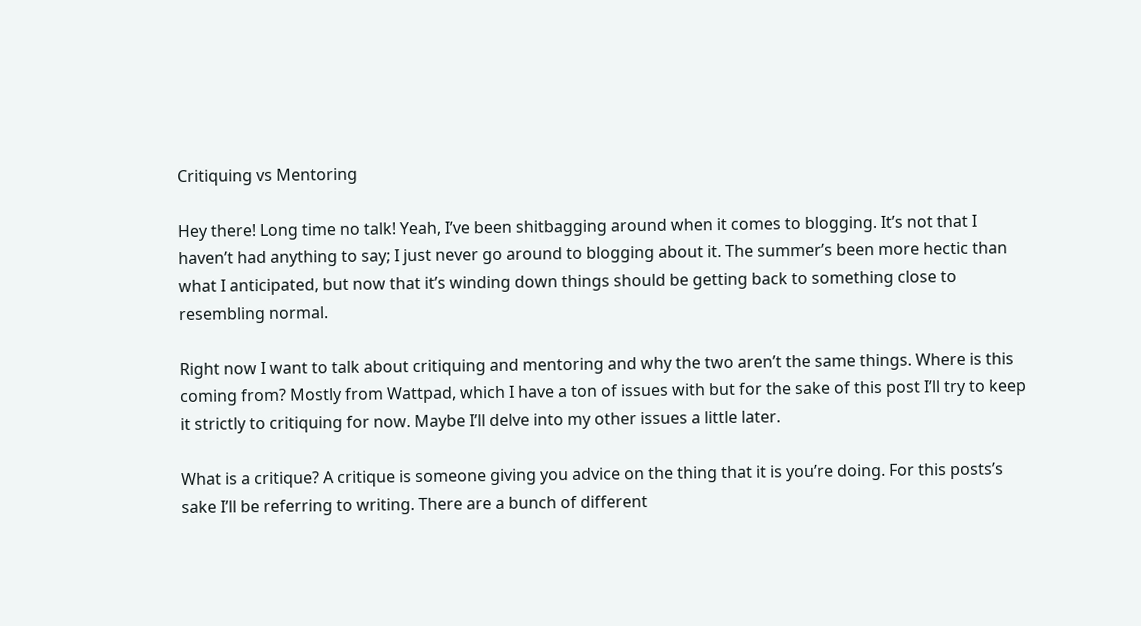Critiquing vs Mentoring

Hey there! Long time no talk! Yeah, I’ve been shitbagging around when it comes to blogging. It’s not that I haven’t had anything to say; I just never go around to blogging about it. The summer’s been more hectic than what I anticipated, but now that it’s winding down things should be getting back to something close to resembling normal.

Right now I want to talk about critiquing and mentoring and why the two aren’t the same things. Where is this coming from? Mostly from Wattpad, which I have a ton of issues with but for the sake of this post I’ll try to keep it strictly to critiquing for now. Maybe I’ll delve into my other issues a little later.

What is a critique? A critique is someone giving you advice on the thing that it is you’re doing. For this posts’s sake I’ll be referring to writing. There are a bunch of different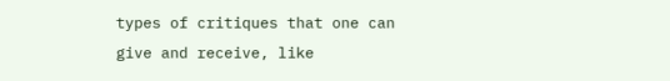types of critiques that one can give and receive, like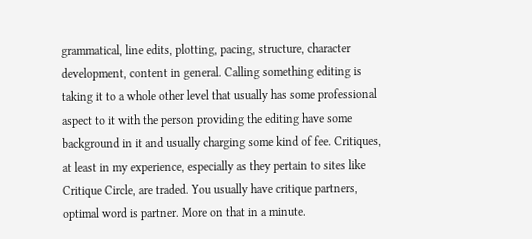grammatical, line edits, plotting, pacing, structure, character development, content in general. Calling something editing is taking it to a whole other level that usually has some professional aspect to it with the person providing the editing have some background in it and usually charging some kind of fee. Critiques, at least in my experience, especially as they pertain to sites like Critique Circle, are traded. You usually have critique partners, optimal word is partner. More on that in a minute.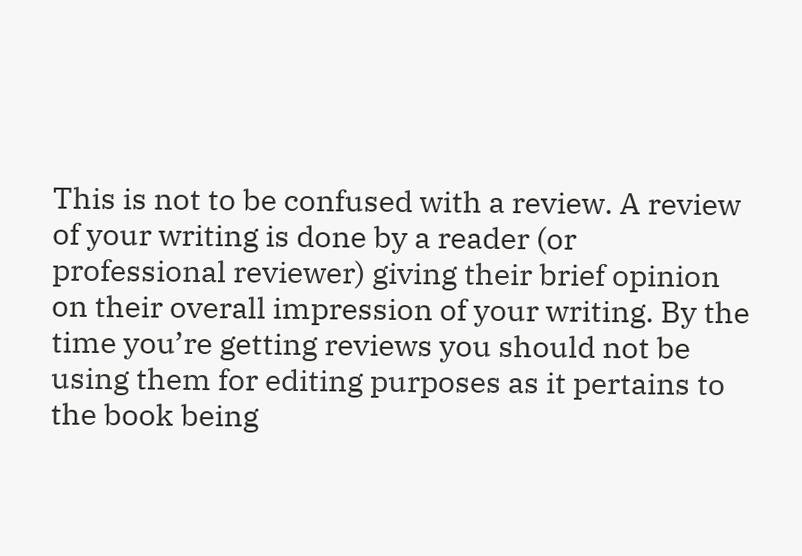This is not to be confused with a review. A review of your writing is done by a reader (or professional reviewer) giving their brief opinion on their overall impression of your writing. By the time you’re getting reviews you should not be using them for editing purposes as it pertains to the book being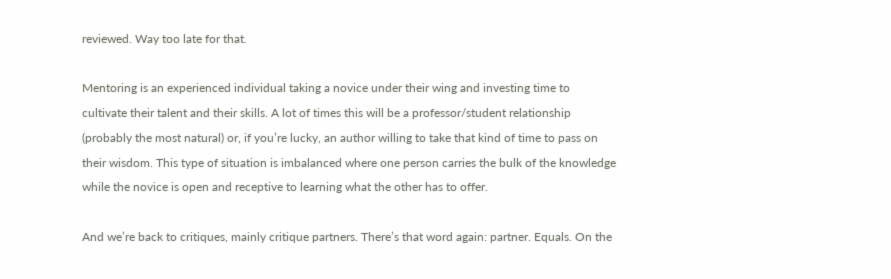reviewed. Way too late for that.

Mentoring is an experienced individual taking a novice under their wing and investing time to cultivate their talent and their skills. A lot of times this will be a professor/student relationship (probably the most natural) or, if you’re lucky, an author willing to take that kind of time to pass on their wisdom. This type of situation is imbalanced where one person carries the bulk of the knowledge while the novice is open and receptive to learning what the other has to offer.

And we’re back to critiques, mainly critique partners. There’s that word again: partner. Equals. On the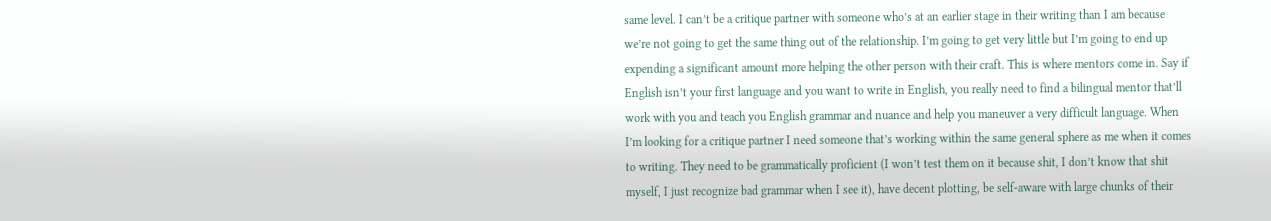same level. I can’t be a critique partner with someone who’s at an earlier stage in their writing than I am because we’re not going to get the same thing out of the relationship. I’m going to get very little but I’m going to end up expending a significant amount more helping the other person with their craft. This is where mentors come in. Say if English isn’t your first language and you want to write in English, you really need to find a bilingual mentor that’ll work with you and teach you English grammar and nuance and help you maneuver a very difficult language. When I’m looking for a critique partner I need someone that’s working within the same general sphere as me when it comes to writing. They need to be grammatically proficient (I won’t test them on it because shit, I don’t know that shit myself, I just recognize bad grammar when I see it), have decent plotting, be self-aware with large chunks of their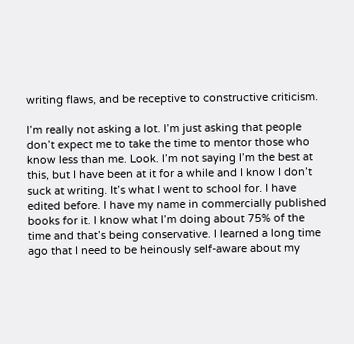writing flaws, and be receptive to constructive criticism.

I’m really not asking a lot. I’m just asking that people don’t expect me to take the time to mentor those who know less than me. Look. I’m not saying I’m the best at this, but I have been at it for a while and I know I don’t suck at writing. It’s what I went to school for. I have edited before. I have my name in commercially published books for it. I know what I’m doing about 75% of the time and that’s being conservative. I learned a long time ago that I need to be heinously self-aware about my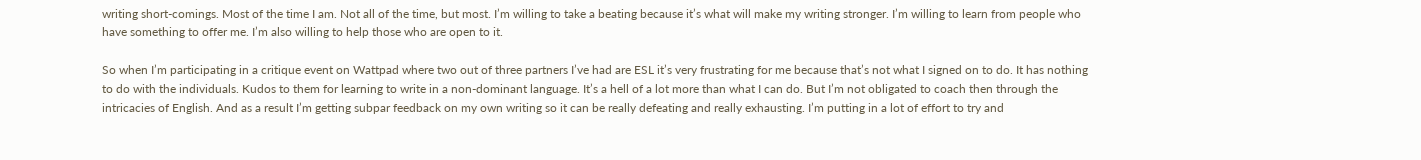writing short-comings. Most of the time I am. Not all of the time, but most. I’m willing to take a beating because it’s what will make my writing stronger. I’m willing to learn from people who have something to offer me. I’m also willing to help those who are open to it.

So when I’m participating in a critique event on Wattpad where two out of three partners I’ve had are ESL it’s very frustrating for me because that’s not what I signed on to do. It has nothing to do with the individuals. Kudos to them for learning to write in a non-dominant language. It’s a hell of a lot more than what I can do. But I’m not obligated to coach then through the intricacies of English. And as a result I’m getting subpar feedback on my own writing so it can be really defeating and really exhausting. I’m putting in a lot of effort to try and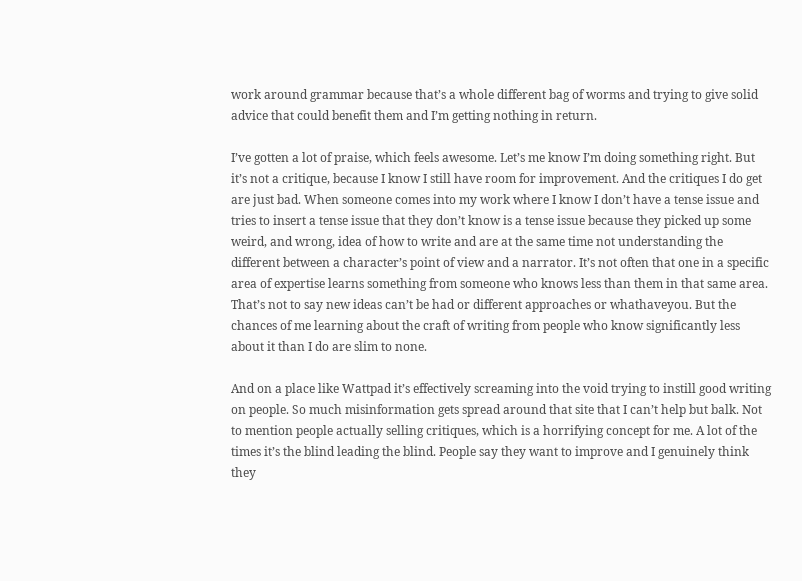work around grammar because that’s a whole different bag of worms and trying to give solid advice that could benefit them and I’m getting nothing in return.

I’ve gotten a lot of praise, which feels awesome. Let’s me know I’m doing something right. But it’s not a critique, because I know I still have room for improvement. And the critiques I do get are just bad. When someone comes into my work where I know I don’t have a tense issue and tries to insert a tense issue that they don’t know is a tense issue because they picked up some weird, and wrong, idea of how to write and are at the same time not understanding the different between a character’s point of view and a narrator. It’s not often that one in a specific area of expertise learns something from someone who knows less than them in that same area. That’s not to say new ideas can’t be had or different approaches or whathaveyou. But the chances of me learning about the craft of writing from people who know significantly less about it than I do are slim to none.

And on a place like Wattpad it’s effectively screaming into the void trying to instill good writing on people. So much misinformation gets spread around that site that I can’t help but balk. Not to mention people actually selling critiques, which is a horrifying concept for me. A lot of the times it’s the blind leading the blind. People say they want to improve and I genuinely think they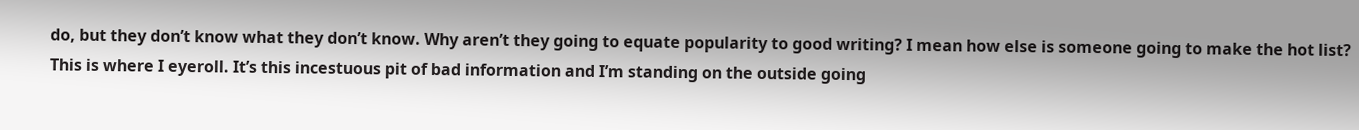do, but they don’t know what they don’t know. Why aren’t they going to equate popularity to good writing? I mean how else is someone going to make the hot list? This is where I eyeroll. It’s this incestuous pit of bad information and I’m standing on the outside going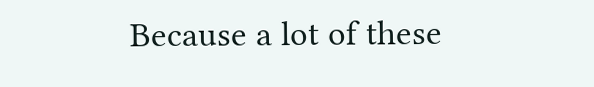Because a lot of these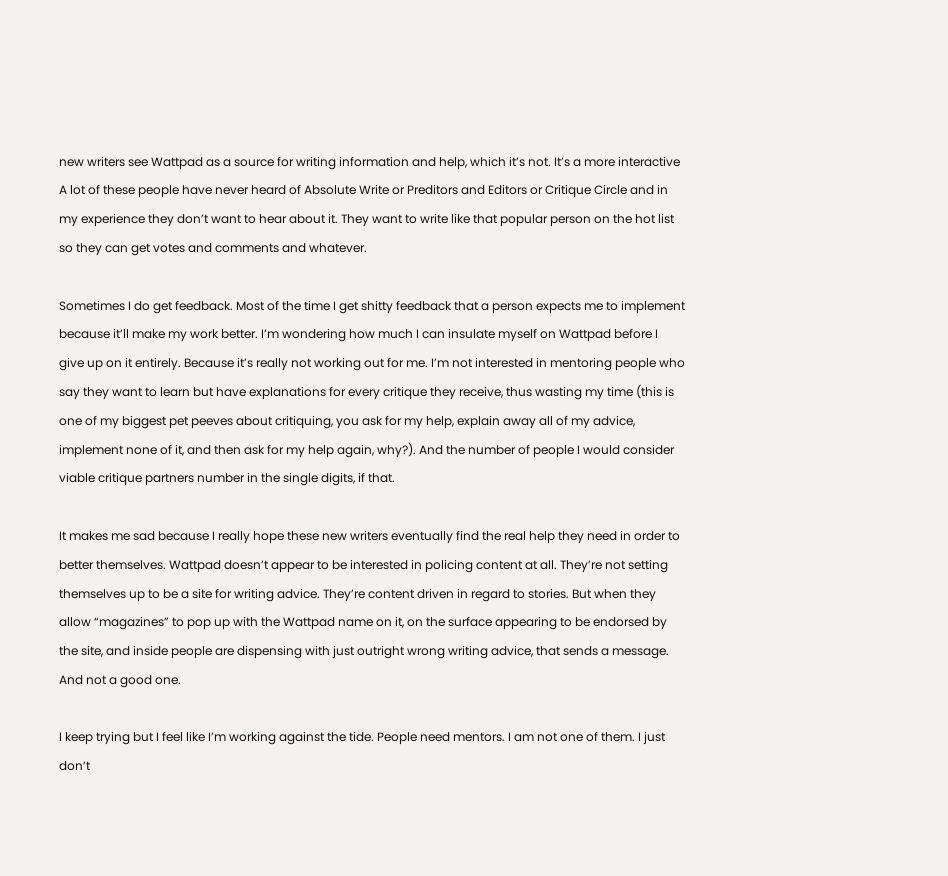new writers see Wattpad as a source for writing information and help, which it’s not. It’s a more interactive A lot of these people have never heard of Absolute Write or Preditors and Editors or Critique Circle and in my experience they don’t want to hear about it. They want to write like that popular person on the hot list so they can get votes and comments and whatever.

Sometimes I do get feedback. Most of the time I get shitty feedback that a person expects me to implement because it’ll make my work better. I’m wondering how much I can insulate myself on Wattpad before I give up on it entirely. Because it’s really not working out for me. I’m not interested in mentoring people who say they want to learn but have explanations for every critique they receive, thus wasting my time (this is one of my biggest pet peeves about critiquing, you ask for my help, explain away all of my advice, implement none of it, and then ask for my help again, why?). And the number of people I would consider viable critique partners number in the single digits, if that.

It makes me sad because I really hope these new writers eventually find the real help they need in order to better themselves. Wattpad doesn’t appear to be interested in policing content at all. They’re not setting themselves up to be a site for writing advice. They’re content driven in regard to stories. But when they allow “magazines” to pop up with the Wattpad name on it, on the surface appearing to be endorsed by the site, and inside people are dispensing with just outright wrong writing advice, that sends a message. And not a good one.

I keep trying but I feel like I’m working against the tide. People need mentors. I am not one of them. I just don’t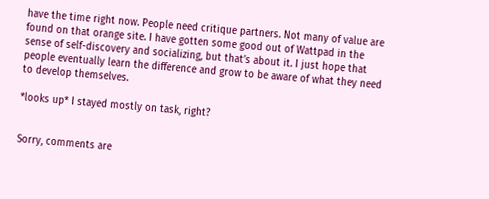have the time right now. People need critique partners. Not many of value are found on that orange site. I have gotten some good out of Wattpad in the sense of self-discovery and socializing, but that’s about it. I just hope that people eventually learn the difference and grow to be aware of what they need to develop themselves.

*looks up* I stayed mostly on task, right?


Sorry, comments are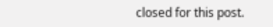closed for this post.